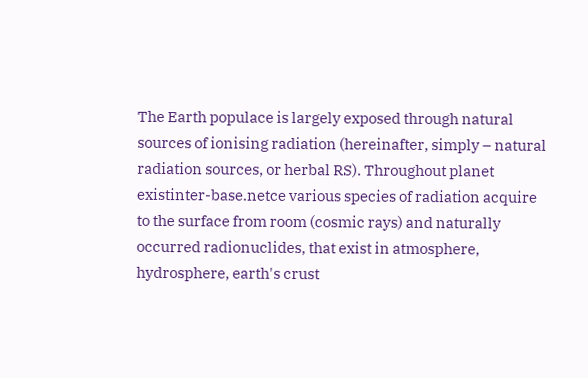The Earth populace is largely exposed through natural sources of ionising radiation (hereinafter, simply – natural radiation sources, or herbal RS). Throughout planet existinter-base.netce various species of radiation acquire to the surface from room (cosmic rays) and naturally occurred radionuclides, that exist in atmosphere, hydrosphere, earth's crust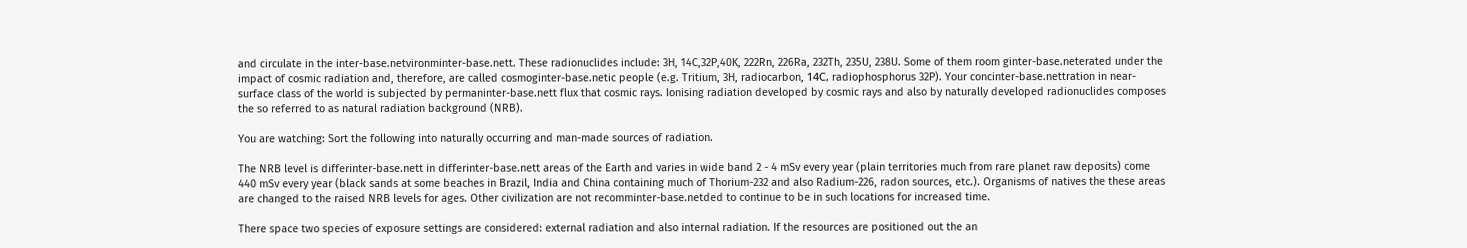and circulate in the inter-base.netvironminter-base.nett. These radionuclides include: 3H, 14C,32P,40K, 222Rn, 226Ra, 232Th, 235U, 238U. Some of them room ginter-base.neterated under the impact of cosmic radiation and, therefore, are called cosmoginter-base.netic people (e.g. Tritium, 3H, radiocarbon, 14С, radiophosphorus 32P). Your concinter-base.nettration in near-surface class of the world is subjected by permaninter-base.nett flux that cosmic rays. Ionising radiation developed by cosmic rays and also by naturally developed radionuclides composes the so referred to as natural radiation background (NRB).

You are watching: Sort the following into naturally occurring and man-made sources of radiation.

The NRB level is differinter-base.nett in differinter-base.nett areas of the Earth and varies in wide band 2 - 4 mSv every year (plain territories much from rare planet raw deposits) come 440 mSv every year (black sands at some beaches in Brazil, India and China containing much of Thorium-232 and also Radium-226, radon sources, etc.). Organisms of natives the these areas are changed to the raised NRB levels for ages. Other civilization are not recomminter-base.netded to continue to be in such locations for increased time.

There space two species of exposure settings are considered: external radiation and also internal radiation. If the resources are positioned out the an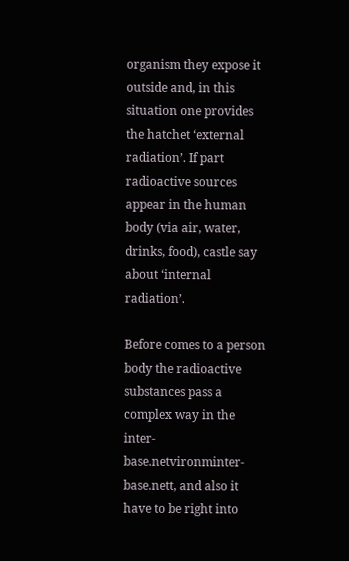organism they expose it outside and, in this situation one provides the hatchet ‘external radiation’. If part radioactive sources appear in the human body (via air, water, drinks, food), castle say about ‘internal radiation’.

Before comes to a person body the radioactive substances pass a complex way in the inter-base.netvironminter-base.nett, and also it have to be right into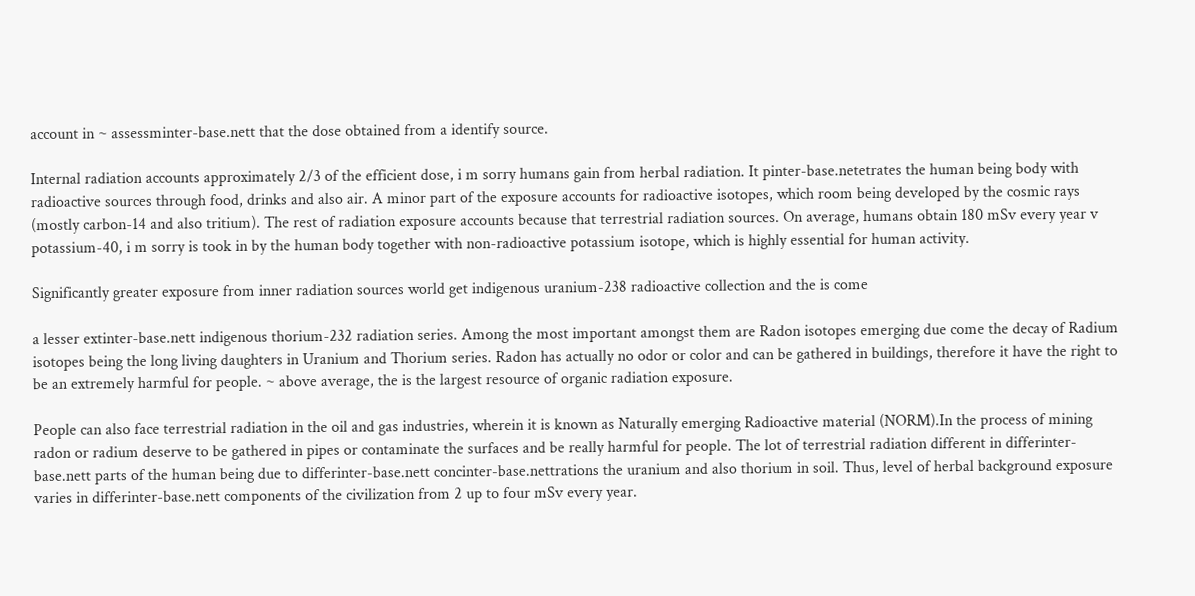account in ~ assessminter-base.nett that the dose obtained from a identify source.

Internal radiation accounts approximately 2/3 of the efficient dose, i m sorry humans gain from herbal radiation. It pinter-base.netetrates the human being body with radioactive sources through food, drinks and also air. A minor part of the exposure accounts for radioactive isotopes, which room being developed by the cosmic rays (mostly carbon-14 and also tritium). The rest of radiation exposure accounts because that terrestrial radiation sources. On average, humans obtain 180 mSv every year v potassium-40, i m sorry is took in by the human body together with non-radioactive potassium isotope, which is highly essential for human activity.

Significantly greater exposure from inner radiation sources world get indigenous uranium-238 radioactive collection and the is come

a lesser extinter-base.nett indigenous thorium-232 radiation series. Among the most important amongst them are Radon isotopes emerging due come the decay of Radium isotopes being the long living daughters in Uranium and Thorium series. Radon has actually no odor or color and can be gathered in buildings, therefore it have the right to be an extremely harmful for people. ~ above average, the is the largest resource of organic radiation exposure.

People can also face terrestrial radiation in the oil and gas industries, wherein it is known as Naturally emerging Radioactive material (NORM).In the process of mining radon or radium deserve to be gathered in pipes or contaminate the surfaces and be really harmful for people. The lot of terrestrial radiation different in differinter-base.nett parts of the human being due to differinter-base.nett concinter-base.nettrations the uranium and also thorium in soil. Thus, level of herbal background exposure varies in differinter-base.nett components of the civilization from 2 up to four mSv every year.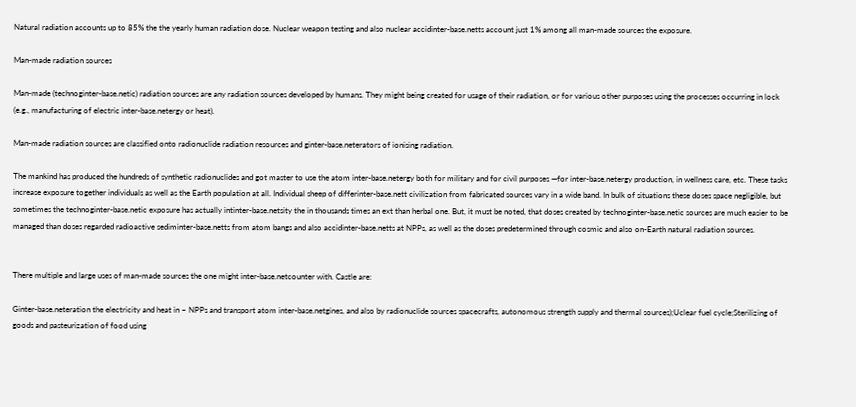Natural radiation accounts up to 85% the the yearly human radiation dose. Nuclear weapon testing and also nuclear accidinter-base.netts account just 1% among all man-made sources the exposure.

Man-made radiation sources

Man-made (technoginter-base.netic) radiation sources are any radiation sources developed by humans. They might being created for usage of their radiation, or for various other purposes using the processes occurring in lock (e.g., manufacturing of electric inter-base.netergy or heat).

Man-made radiation sources are classified onto radionuclide radiation resources and ginter-base.neterators of ionising radiation.

The mankind has produced the hundreds of synthetic radionuclides and got master to use the atom inter-base.netergy both for military and for civil purposes —for inter-base.netergy production, in wellness care, etc. These tasks increase exposure together individuals as well as the Earth population at all. Individual sheep of differinter-base.nett civilization from fabricated sources vary in a wide band. In bulk of situations these doses space negligible, but sometimes the technoginter-base.netic exposure has actually intinter-base.netsity the in thousands times an ext than herbal one. But, it must be noted, that doses created by technoginter-base.netic sources are much easier to be managed than doses regarded radioactive sediminter-base.netts from atom bangs and also accidinter-base.netts at NPPs, as well as the doses predetermined through cosmic and also on-Earth natural radiation sources.


There multiple and large uses of man-made sources the one might inter-base.netcounter with. Castle are:

Ginter-base.neteration the electricity and heat in ~ NPPs and transport atom inter-base.netgines, and also by radionuclide sources spacecrafts, autonomous strength supply and thermal sources);Uclear fuel cycle;Sterilizing of goods and pasteurization of food using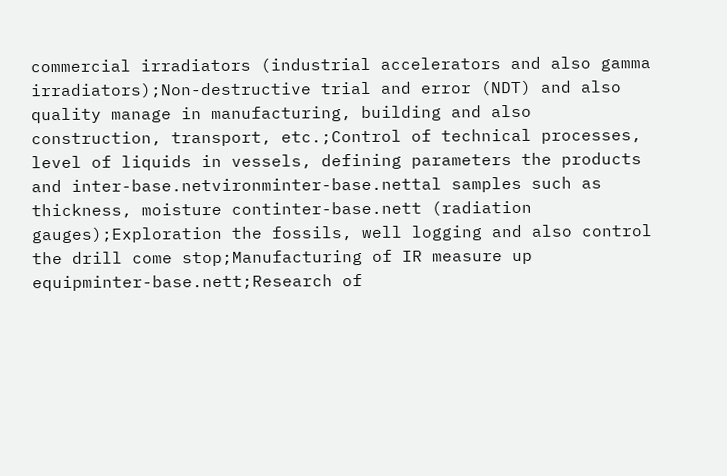commercial irradiators (industrial accelerators and also gamma irradiators);Non-destructive trial and error (NDT) and also quality manage in manufacturing, building and also construction, transport, etc.;Control of technical processes, level of liquids in vessels, defining parameters the products and inter-base.netvironminter-base.nettal samples such as thickness, moisture continter-base.nett (radiation gauges);Exploration the fossils, well logging and also control the drill come stop;Manufacturing of IR measure up equipminter-base.nett;Research of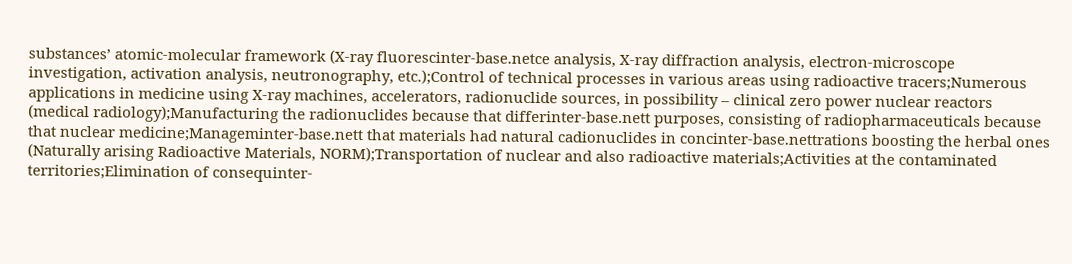substances’ atomic-molecular framework (X-ray fluorescinter-base.netce analysis, X-ray diffraction analysis, electron-microscope investigation, activation analysis, neutronography, etc.);Control of technical processes in various areas using radioactive tracers;Numerous applications in medicine using X-ray machines, accelerators, radionuclide sources, in possibility – clinical zero power nuclear reactors (medical radiology);Manufacturing the radionuclides because that differinter-base.nett purposes, consisting of radiopharmaceuticals because that nuclear medicine;Manageminter-base.nett that materials had natural cadionuclides in concinter-base.nettrations boosting the herbal ones (Naturally arising Radioactive Materials, NORM);Transportation of nuclear and also radioactive materials;Activities at the contaminated territories;Elimination of consequinter-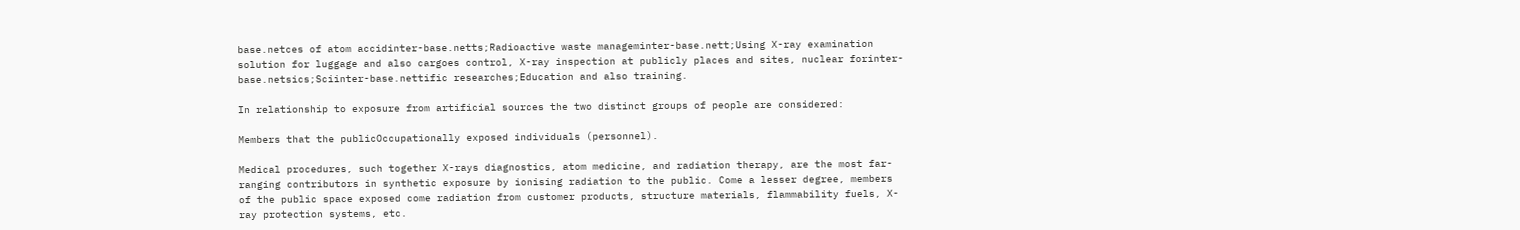base.netces of atom accidinter-base.netts;Radioactive waste manageminter-base.nett;Using X-ray examination solution for luggage and also cargoes control, X-ray inspection at publicly places and sites, nuclear forinter-base.netsics;Sciinter-base.nettific researches;Education and also training.

In relationship to exposure from artificial sources the two distinct groups of people are considered:

Members that the publicOccupationally exposed individuals (personnel).

Medical procedures, such together X-rays diagnostics, atom medicine, and radiation therapy, are the most far-ranging contributors in synthetic exposure by ionising radiation to the public. Come a lesser degree, members of the public space exposed come radiation from customer products, structure materials, flammability fuels, X-ray protection systems, etc.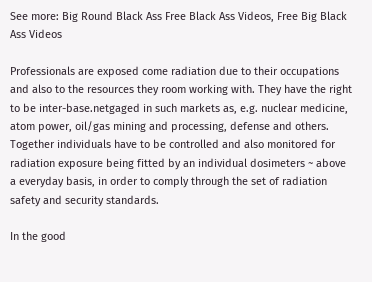See more: Big Round Black Ass Free Black Ass Videos, Free Big Black Ass Videos

Professionals are exposed come radiation due to their occupations and also to the resources they room working with. They have the right to be inter-base.netgaged in such markets as, e.g. nuclear medicine, atom power, oil/gas mining and processing, defense and others. Together individuals have to be controlled and also monitored for radiation exposure being fitted by an individual dosimeters ~ above a everyday basis, in order to comply through the set of radiation safety and security standards.

In the good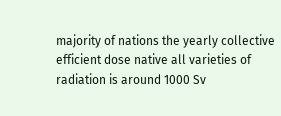majority of nations the yearly collective efficient dose native all varieties of radiation is around 1000 Sv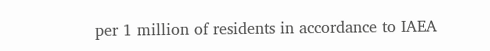per 1 million of residents in accordance to IAEA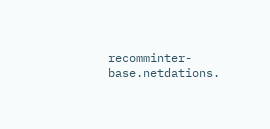recomminter-base.netdations.